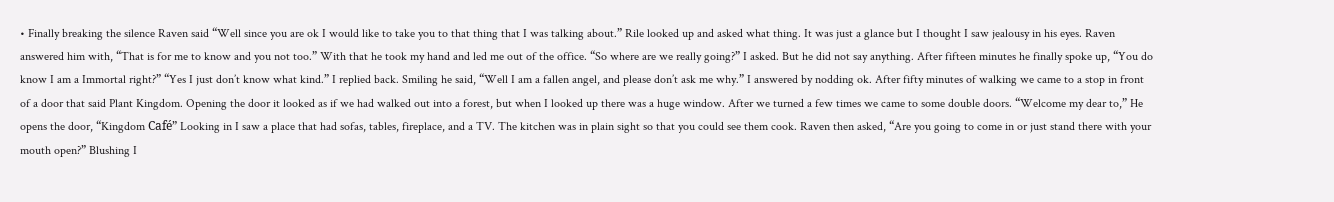• Finally breaking the silence Raven said “Well since you are ok I would like to take you to that thing that I was talking about.” Rile looked up and asked what thing. It was just a glance but I thought I saw jealousy in his eyes. Raven answered him with, “That is for me to know and you not too.” With that he took my hand and led me out of the office. “So where are we really going?” I asked. But he did not say anything. After fifteen minutes he finally spoke up, “You do know I am a Immortal right?” “Yes I just don’t know what kind.” I replied back. Smiling he said, “Well I am a fallen angel, and please don’t ask me why.” I answered by nodding ok. After fifty minutes of walking we came to a stop in front of a door that said Plant Kingdom. Opening the door it looked as if we had walked out into a forest, but when I looked up there was a huge window. After we turned a few times we came to some double doors. “Welcome my dear to,” He opens the door, “Kingdom Café” Looking in I saw a place that had sofas, tables, fireplace, and a TV. The kitchen was in plain sight so that you could see them cook. Raven then asked, “Are you going to come in or just stand there with your mouth open?” Blushing I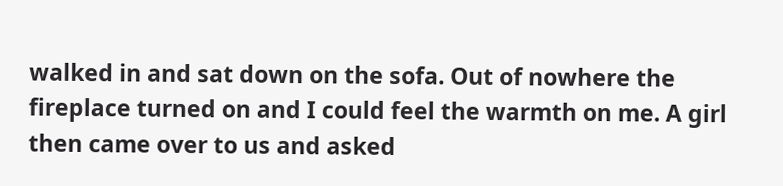walked in and sat down on the sofa. Out of nowhere the fireplace turned on and I could feel the warmth on me. A girl then came over to us and asked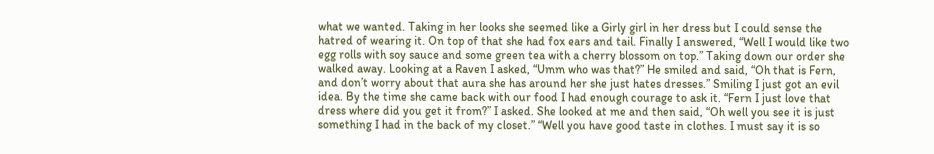what we wanted. Taking in her looks she seemed like a Girly girl in her dress but I could sense the hatred of wearing it. On top of that she had fox ears and tail. Finally I answered, “Well I would like two egg rolls with soy sauce and some green tea with a cherry blossom on top.” Taking down our order she walked away. Looking at a Raven I asked, “Umm who was that?” He smiled and said, “Oh that is Fern, and don’t worry about that aura she has around her she just hates dresses.” Smiling I just got an evil idea. By the time she came back with our food I had enough courage to ask it. “Fern I just love that dress where did you get it from?” I asked. She looked at me and then said, “Oh well you see it is just something I had in the back of my closet.” “Well you have good taste in clothes. I must say it is so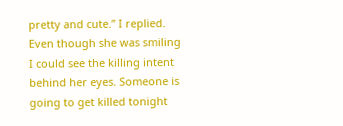pretty and cute.” I replied. Even though she was smiling I could see the killing intent behind her eyes. Someone is going to get killed tonight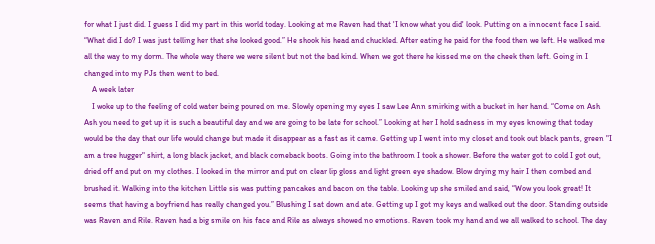for what I just did. I guess I did my part in this world today. Looking at me Raven had that 'I know what you did' look. Putting on a innocent face I said. “What did I do? I was just telling her that she looked good.” He shook his head and chuckled. After eating he paid for the food then we left. He walked me all the way to my dorm. The whole way there we were silent but not the bad kind. When we got there he kissed me on the cheek then left. Going in I changed into my PJs then went to bed.
    A week later
    I woke up to the feeling of cold water being poured on me. Slowly opening my eyes I saw Lee Ann smirking with a bucket in her hand. “Come on Ash Ash you need to get up it is such a beautiful day and we are going to be late for school.” Looking at her I hold sadness in my eyes knowing that today would be the day that our life would change but made it disappear as a fast as it came. Getting up I went into my closet and took out black pants, green "I am a tree hugger" shirt, a long black jacket, and black comeback boots. Going into the bathroom I took a shower. Before the water got to cold I got out, dried off and put on my clothes. I looked in the mirror and put on clear lip gloss and light green eye shadow. Blow drying my hair I then combed and brushed it. Walking into the kitchen Little sis was putting pancakes and bacon on the table. Looking up she smiled and said, “Wow you look great! It seems that having a boyfriend has really changed you.” Blushing I sat down and ate. Getting up I got my keys and walked out the door. Standing outside was Raven and Rile. Raven had a big smile on his face and Rile as always showed no emotions. Raven took my hand and we all walked to school. The day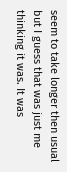seem to take longer then usual but I guess that was just me thinking it was. It was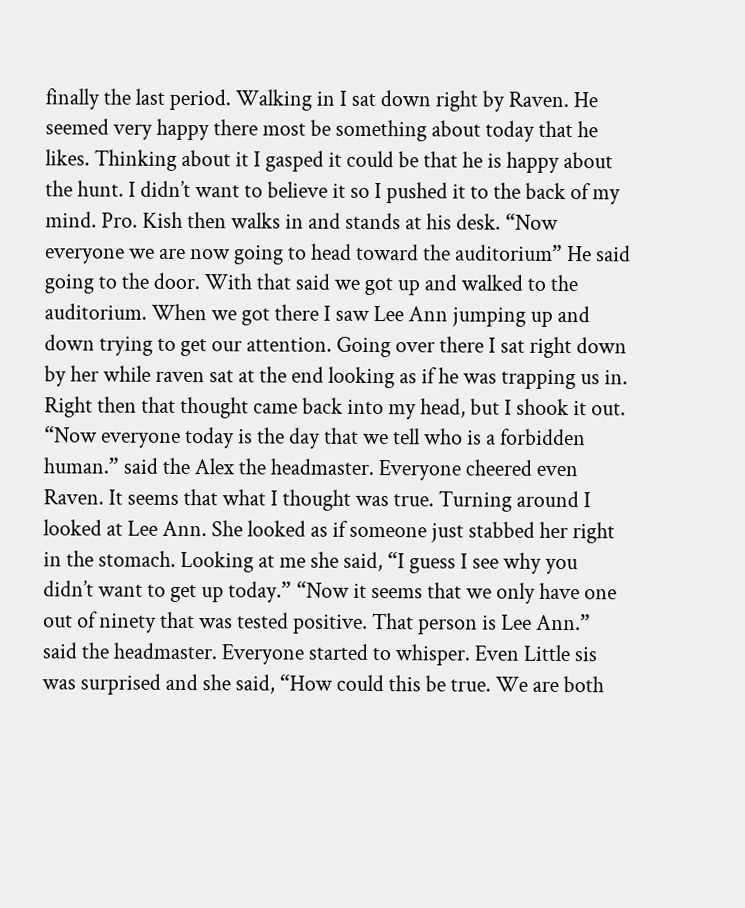finally the last period. Walking in I sat down right by Raven. He seemed very happy there most be something about today that he likes. Thinking about it I gasped it could be that he is happy about the hunt. I didn’t want to believe it so I pushed it to the back of my mind. Pro. Kish then walks in and stands at his desk. “Now everyone we are now going to head toward the auditorium” He said going to the door. With that said we got up and walked to the auditorium. When we got there I saw Lee Ann jumping up and down trying to get our attention. Going over there I sat right down by her while raven sat at the end looking as if he was trapping us in. Right then that thought came back into my head, but I shook it out. “Now everyone today is the day that we tell who is a forbidden human.” said the Alex the headmaster. Everyone cheered even Raven. It seems that what I thought was true. Turning around I looked at Lee Ann. She looked as if someone just stabbed her right in the stomach. Looking at me she said, “I guess I see why you didn’t want to get up today.” “Now it seems that we only have one out of ninety that was tested positive. That person is Lee Ann.” said the headmaster. Everyone started to whisper. Even Little sis was surprised and she said, “How could this be true. We are both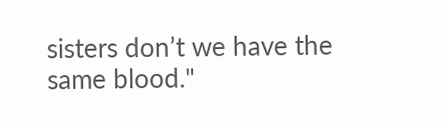sisters don’t we have the same blood."